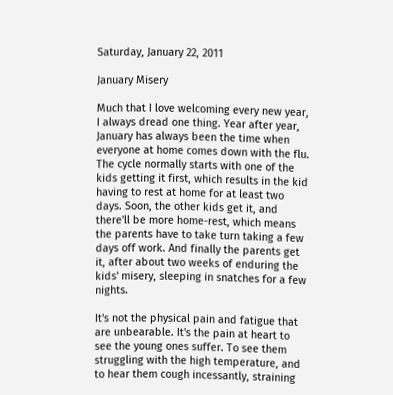Saturday, January 22, 2011

January Misery

Much that I love welcoming every new year, I always dread one thing. Year after year, January has always been the time when everyone at home comes down with the flu. The cycle normally starts with one of the kids getting it first, which results in the kid having to rest at home for at least two days. Soon, the other kids get it, and there'll be more home-rest, which means the parents have to take turn taking a few days off work. And finally the parents get it, after about two weeks of enduring the kids' misery, sleeping in snatches for a few nights.

It's not the physical pain and fatigue that are unbearable. It's the pain at heart to see the young ones suffer. To see them struggling with the high temperature, and to hear them cough incessantly, straining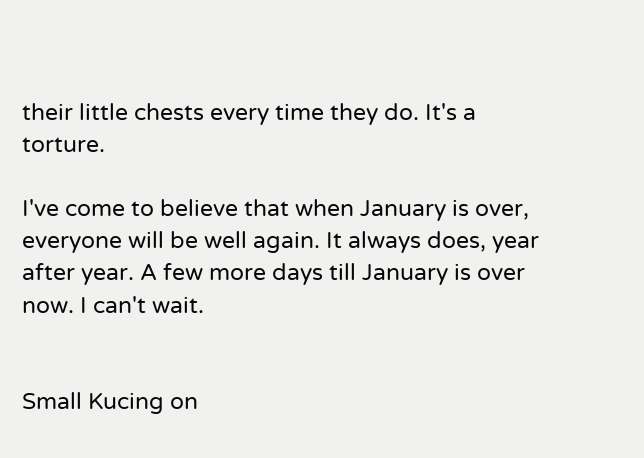their little chests every time they do. It's a torture.

I've come to believe that when January is over, everyone will be well again. It always does, year after year. A few more days till January is over now. I can't wait.


Small Kucing on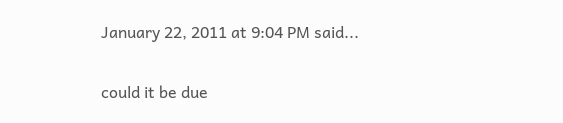January 22, 2011 at 9:04 PM said...

could it be due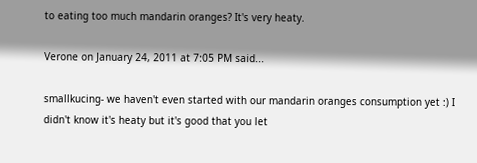to eating too much mandarin oranges? It's very heaty.

Verone on January 24, 2011 at 7:05 PM said...

smallkucing- we haven't even started with our mandarin oranges consumption yet :) I didn't know it's heaty but it's good that you let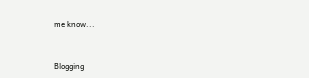me know...


Blogging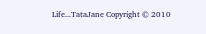Life...TataJane Copyright © 2010